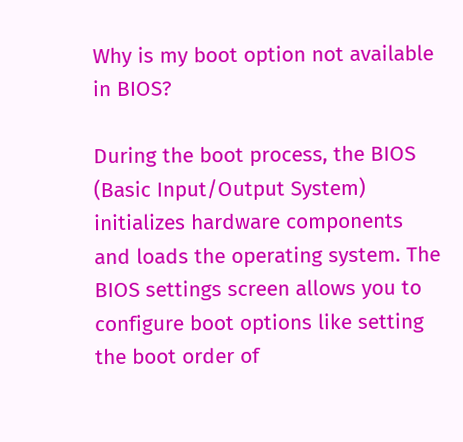Why is my boot option not available in BIOS?

During the boot process, the BIOS (Basic Input/Output System) initializes hardware components and loads the operating system. The BIOS settings screen allows you to configure boot options like setting the boot order of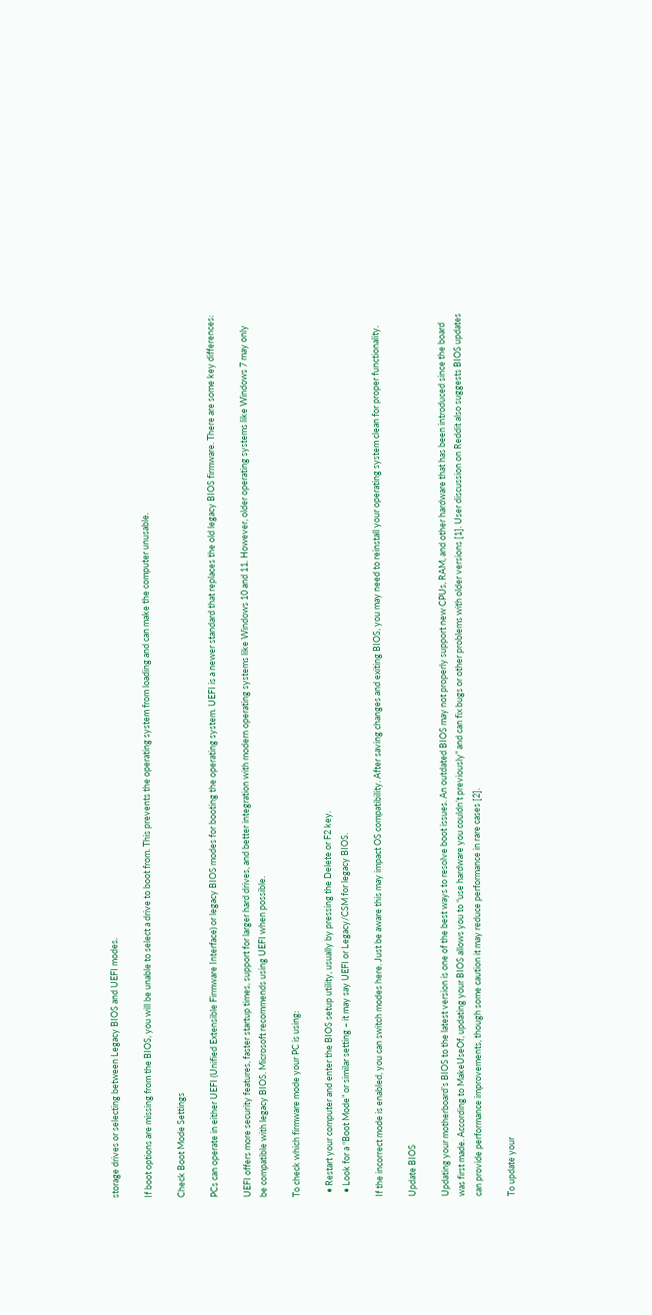storage drives or selecting between Legacy BIOS and UEFI modes.

If boot options are missing from the BIOS, you will be unable to select a drive to boot from. This prevents the operating system from loading and can make the computer unusable.

Check Boot Mode Settings

PCs can operate in either UEFI (Unified Extensible Firmware Interface) or legacy BIOS modes for booting the operating system. UEFI is a newer standard that replaces the old legacy BIOS firmware. There are some key differences:

UEFI offers more security features, faster startup times, support for larger hard drives, and better integration with modern operating systems like Windows 10 and 11. However, older operating systems like Windows 7 may only be compatible with legacy BIOS. Microsoft recommends using UEFI when possible.

To check which firmware mode your PC is using:

  • Restart your computer and enter the BIOS setup utility, usually by pressing the Delete or F2 key.
  • Look for a “Boot Mode” or similar setting – it may say UEFI or Legacy/CSM for legacy BIOS.

If the incorrect mode is enabled, you can switch modes here. Just be aware this may impact OS compatibility. After saving changes and exiting BIOS, you may need to reinstall your operating system clean for proper functionality.

Update BIOS

Updating your motherboard’s BIOS to the latest version is one of the best ways to resolve boot issues. An outdated BIOS may not properly support new CPUs, RAM, and other hardware that has been introduced since the board was first made. According to MakeUseOf, updating your BIOS allows you to “use hardware you couldn’t previously” and can fix bugs or other problems with older versions [1]. User discussion on Reddit also suggests BIOS updates can provide performance improvements, though some caution it may reduce performance in rare cases [2].

To update your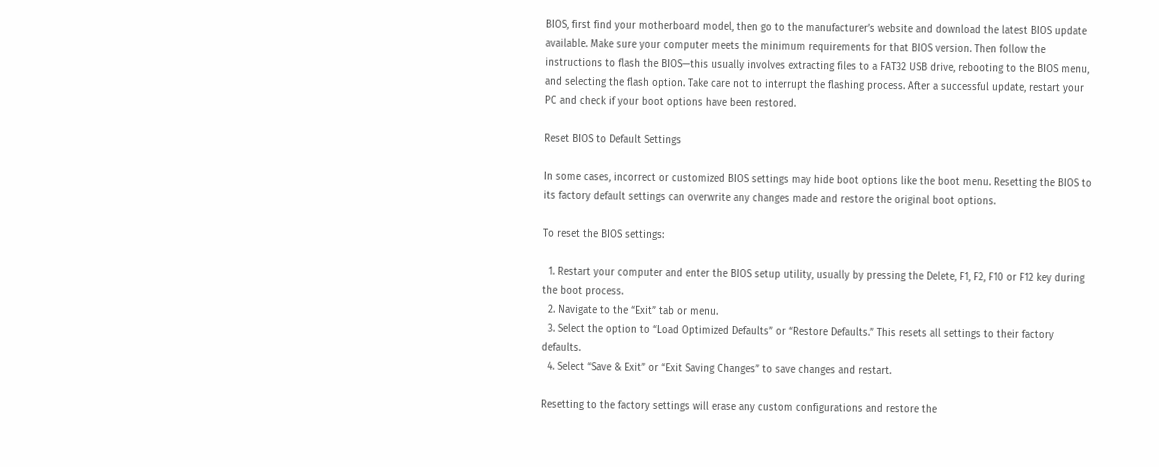BIOS, first find your motherboard model, then go to the manufacturer’s website and download the latest BIOS update available. Make sure your computer meets the minimum requirements for that BIOS version. Then follow the instructions to flash the BIOS—this usually involves extracting files to a FAT32 USB drive, rebooting to the BIOS menu, and selecting the flash option. Take care not to interrupt the flashing process. After a successful update, restart your PC and check if your boot options have been restored.

Reset BIOS to Default Settings

In some cases, incorrect or customized BIOS settings may hide boot options like the boot menu. Resetting the BIOS to its factory default settings can overwrite any changes made and restore the original boot options.

To reset the BIOS settings:

  1. Restart your computer and enter the BIOS setup utility, usually by pressing the Delete, F1, F2, F10 or F12 key during the boot process.
  2. Navigate to the “Exit” tab or menu.
  3. Select the option to “Load Optimized Defaults” or “Restore Defaults.” This resets all settings to their factory defaults.
  4. Select “Save & Exit” or “Exit Saving Changes” to save changes and restart.

Resetting to the factory settings will erase any custom configurations and restore the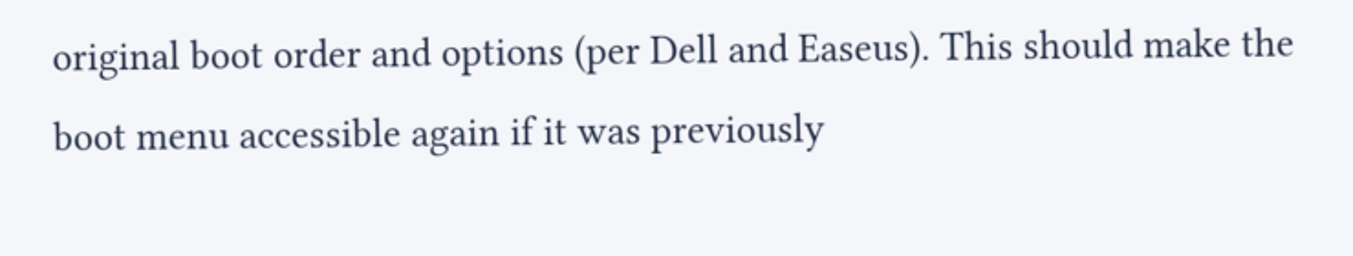original boot order and options (per Dell and Easeus). This should make the boot menu accessible again if it was previously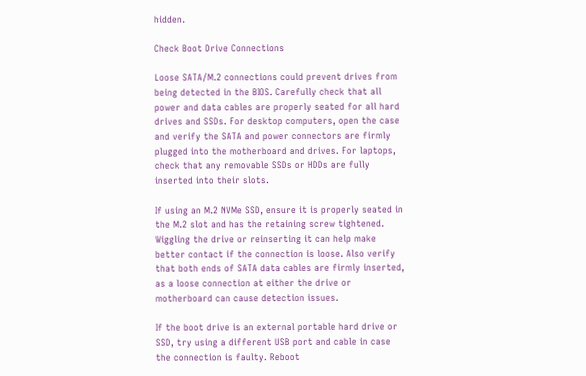hidden.

Check Boot Drive Connections

Loose SATA/M.2 connections could prevent drives from being detected in the BIOS. Carefully check that all power and data cables are properly seated for all hard drives and SSDs. For desktop computers, open the case and verify the SATA and power connectors are firmly plugged into the motherboard and drives. For laptops, check that any removable SSDs or HDDs are fully inserted into their slots.

If using an M.2 NVMe SSD, ensure it is properly seated in the M.2 slot and has the retaining screw tightened. Wiggling the drive or reinserting it can help make better contact if the connection is loose. Also verify that both ends of SATA data cables are firmly inserted, as a loose connection at either the drive or motherboard can cause detection issues.

If the boot drive is an external portable hard drive or SSD, try using a different USB port and cable in case the connection is faulty. Reboot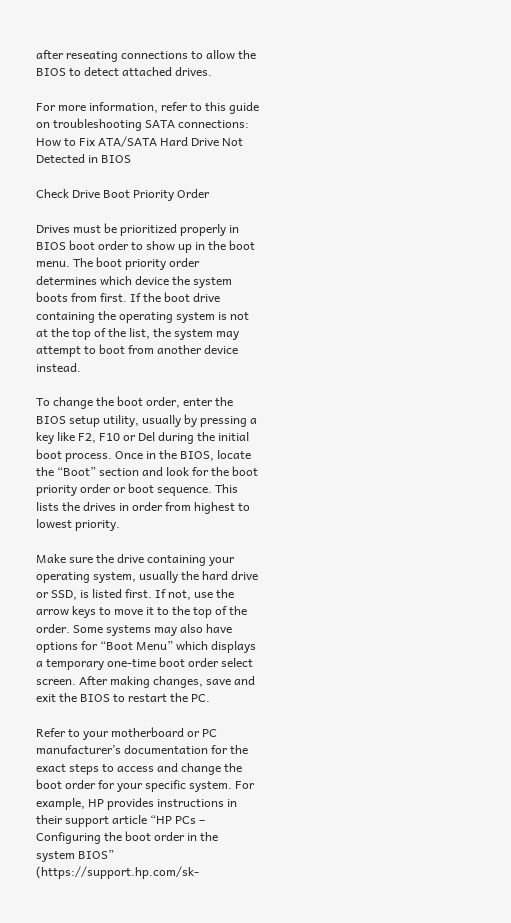after reseating connections to allow the BIOS to detect attached drives.

For more information, refer to this guide on troubleshooting SATA connections: How to Fix ATA/SATA Hard Drive Not Detected in BIOS

Check Drive Boot Priority Order

Drives must be prioritized properly in BIOS boot order to show up in the boot menu. The boot priority order determines which device the system boots from first. If the boot drive containing the operating system is not at the top of the list, the system may attempt to boot from another device instead.

To change the boot order, enter the BIOS setup utility, usually by pressing a key like F2, F10 or Del during the initial boot process. Once in the BIOS, locate the “Boot” section and look for the boot priority order or boot sequence. This lists the drives in order from highest to lowest priority.

Make sure the drive containing your operating system, usually the hard drive or SSD, is listed first. If not, use the arrow keys to move it to the top of the order. Some systems may also have options for “Boot Menu” which displays a temporary one-time boot order select screen. After making changes, save and exit the BIOS to restart the PC.

Refer to your motherboard or PC manufacturer’s documentation for the exact steps to access and change the boot order for your specific system. For example, HP provides instructions in their support article “HP PCs – Configuring the boot order in the system BIOS” (https://support.hp.com/sk-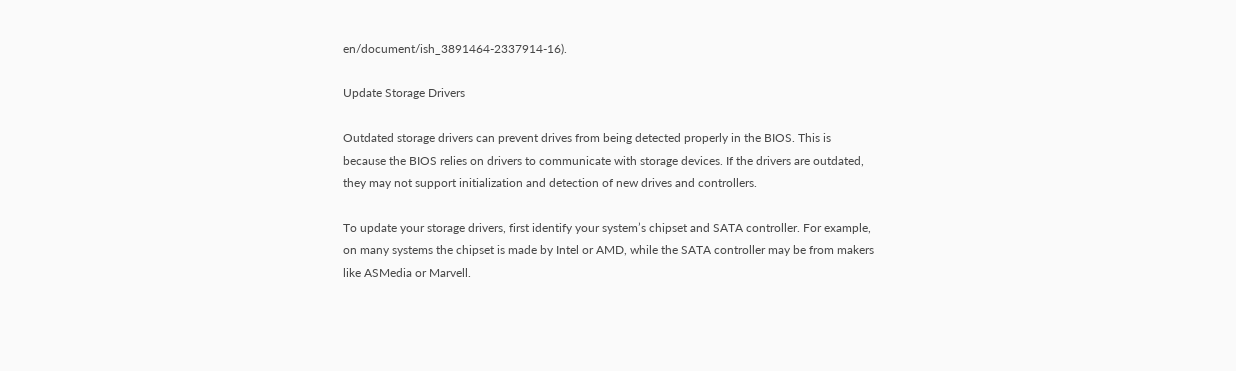en/document/ish_3891464-2337914-16).

Update Storage Drivers

Outdated storage drivers can prevent drives from being detected properly in the BIOS. This is because the BIOS relies on drivers to communicate with storage devices. If the drivers are outdated, they may not support initialization and detection of new drives and controllers.

To update your storage drivers, first identify your system’s chipset and SATA controller. For example, on many systems the chipset is made by Intel or AMD, while the SATA controller may be from makers like ASMedia or Marvell.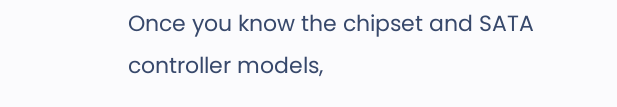Once you know the chipset and SATA controller models,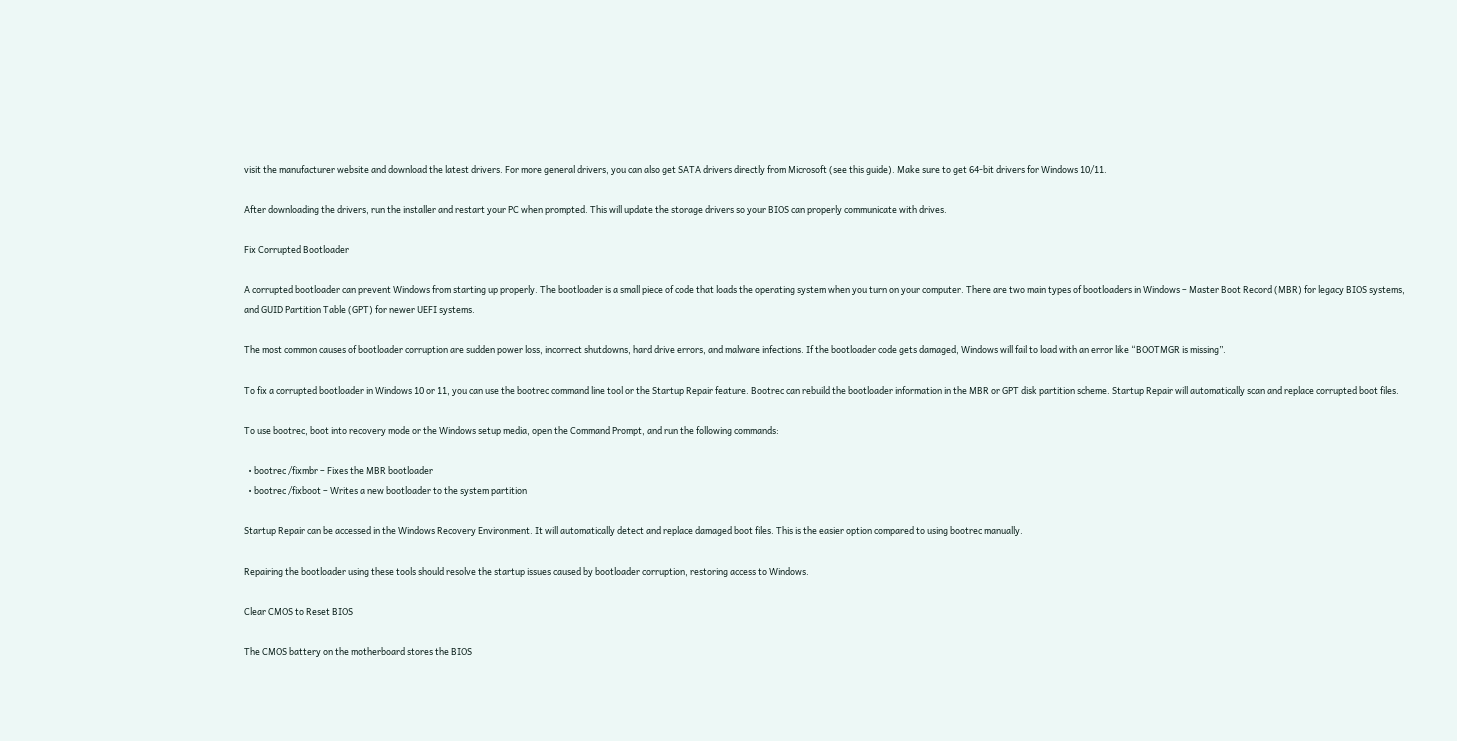visit the manufacturer website and download the latest drivers. For more general drivers, you can also get SATA drivers directly from Microsoft (see this guide). Make sure to get 64-bit drivers for Windows 10/11.

After downloading the drivers, run the installer and restart your PC when prompted. This will update the storage drivers so your BIOS can properly communicate with drives.

Fix Corrupted Bootloader

A corrupted bootloader can prevent Windows from starting up properly. The bootloader is a small piece of code that loads the operating system when you turn on your computer. There are two main types of bootloaders in Windows – Master Boot Record (MBR) for legacy BIOS systems, and GUID Partition Table (GPT) for newer UEFI systems.

The most common causes of bootloader corruption are sudden power loss, incorrect shutdowns, hard drive errors, and malware infections. If the bootloader code gets damaged, Windows will fail to load with an error like “BOOTMGR is missing”.

To fix a corrupted bootloader in Windows 10 or 11, you can use the bootrec command line tool or the Startup Repair feature. Bootrec can rebuild the bootloader information in the MBR or GPT disk partition scheme. Startup Repair will automatically scan and replace corrupted boot files.

To use bootrec, boot into recovery mode or the Windows setup media, open the Command Prompt, and run the following commands:

  • bootrec /fixmbr – Fixes the MBR bootloader
  • bootrec /fixboot – Writes a new bootloader to the system partition

Startup Repair can be accessed in the Windows Recovery Environment. It will automatically detect and replace damaged boot files. This is the easier option compared to using bootrec manually.

Repairing the bootloader using these tools should resolve the startup issues caused by bootloader corruption, restoring access to Windows.

Clear CMOS to Reset BIOS

The CMOS battery on the motherboard stores the BIOS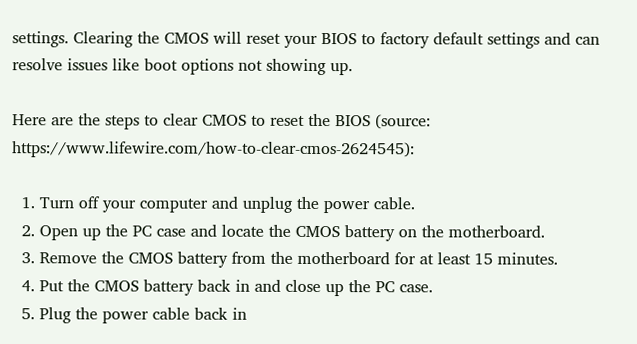settings. Clearing the CMOS will reset your BIOS to factory default settings and can resolve issues like boot options not showing up.

Here are the steps to clear CMOS to reset the BIOS (source: https://www.lifewire.com/how-to-clear-cmos-2624545):

  1. Turn off your computer and unplug the power cable.
  2. Open up the PC case and locate the CMOS battery on the motherboard.
  3. Remove the CMOS battery from the motherboard for at least 15 minutes.
  4. Put the CMOS battery back in and close up the PC case.
  5. Plug the power cable back in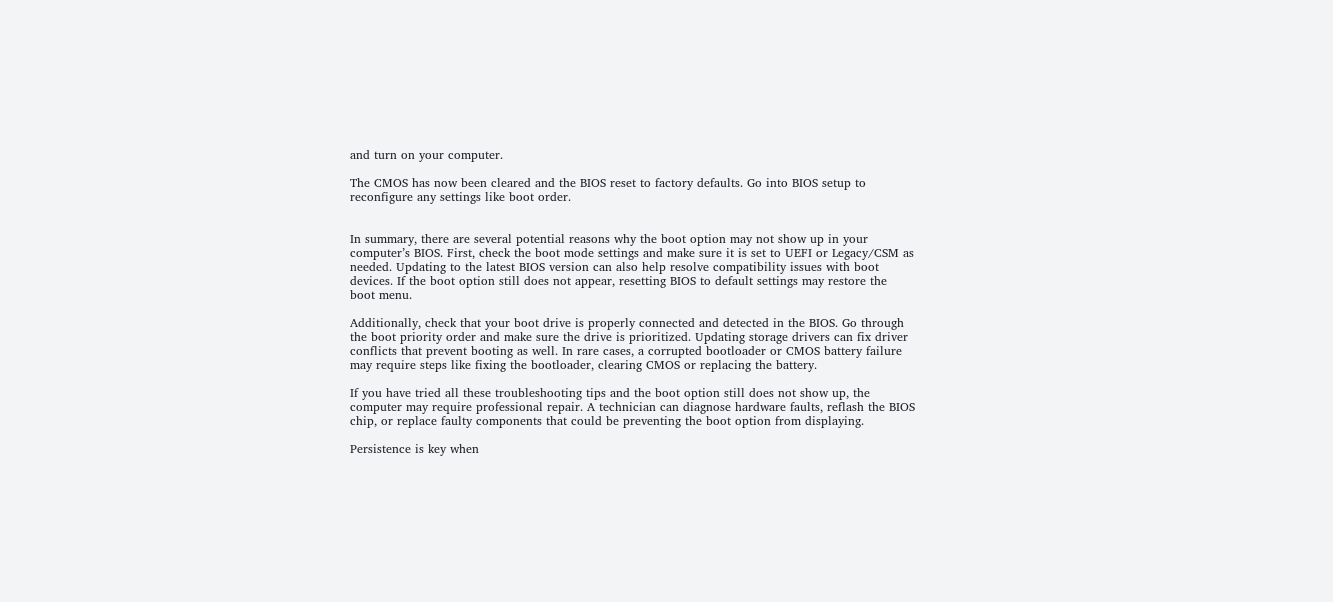and turn on your computer.

The CMOS has now been cleared and the BIOS reset to factory defaults. Go into BIOS setup to reconfigure any settings like boot order.


In summary, there are several potential reasons why the boot option may not show up in your computer’s BIOS. First, check the boot mode settings and make sure it is set to UEFI or Legacy/CSM as needed. Updating to the latest BIOS version can also help resolve compatibility issues with boot devices. If the boot option still does not appear, resetting BIOS to default settings may restore the boot menu.

Additionally, check that your boot drive is properly connected and detected in the BIOS. Go through the boot priority order and make sure the drive is prioritized. Updating storage drivers can fix driver conflicts that prevent booting as well. In rare cases, a corrupted bootloader or CMOS battery failure may require steps like fixing the bootloader, clearing CMOS or replacing the battery.

If you have tried all these troubleshooting tips and the boot option still does not show up, the computer may require professional repair. A technician can diagnose hardware faults, reflash the BIOS chip, or replace faulty components that could be preventing the boot option from displaying.

Persistence is key when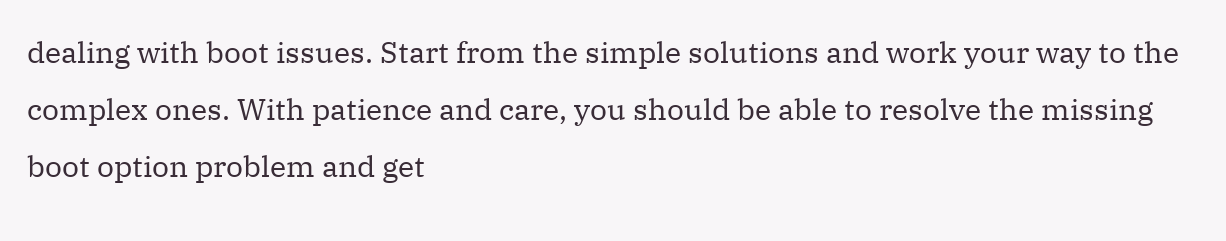dealing with boot issues. Start from the simple solutions and work your way to the complex ones. With patience and care, you should be able to resolve the missing boot option problem and get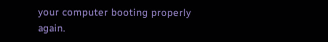your computer booting properly again.